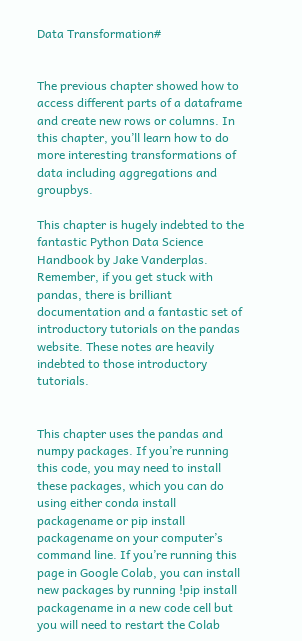Data Transformation#


The previous chapter showed how to access different parts of a dataframe and create new rows or columns. In this chapter, you’ll learn how to do more interesting transformations of data including aggregations and groupbys.

This chapter is hugely indebted to the fantastic Python Data Science Handbook by Jake Vanderplas. Remember, if you get stuck with pandas, there is brilliant documentation and a fantastic set of introductory tutorials on the pandas website. These notes are heavily indebted to those introductory tutorials.


This chapter uses the pandas and numpy packages. If you’re running this code, you may need to install these packages, which you can do using either conda install packagename or pip install packagename on your computer’s command line. If you’re running this page in Google Colab, you can install new packages by running !pip install packagename in a new code cell but you will need to restart the Colab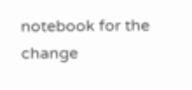notebook for the change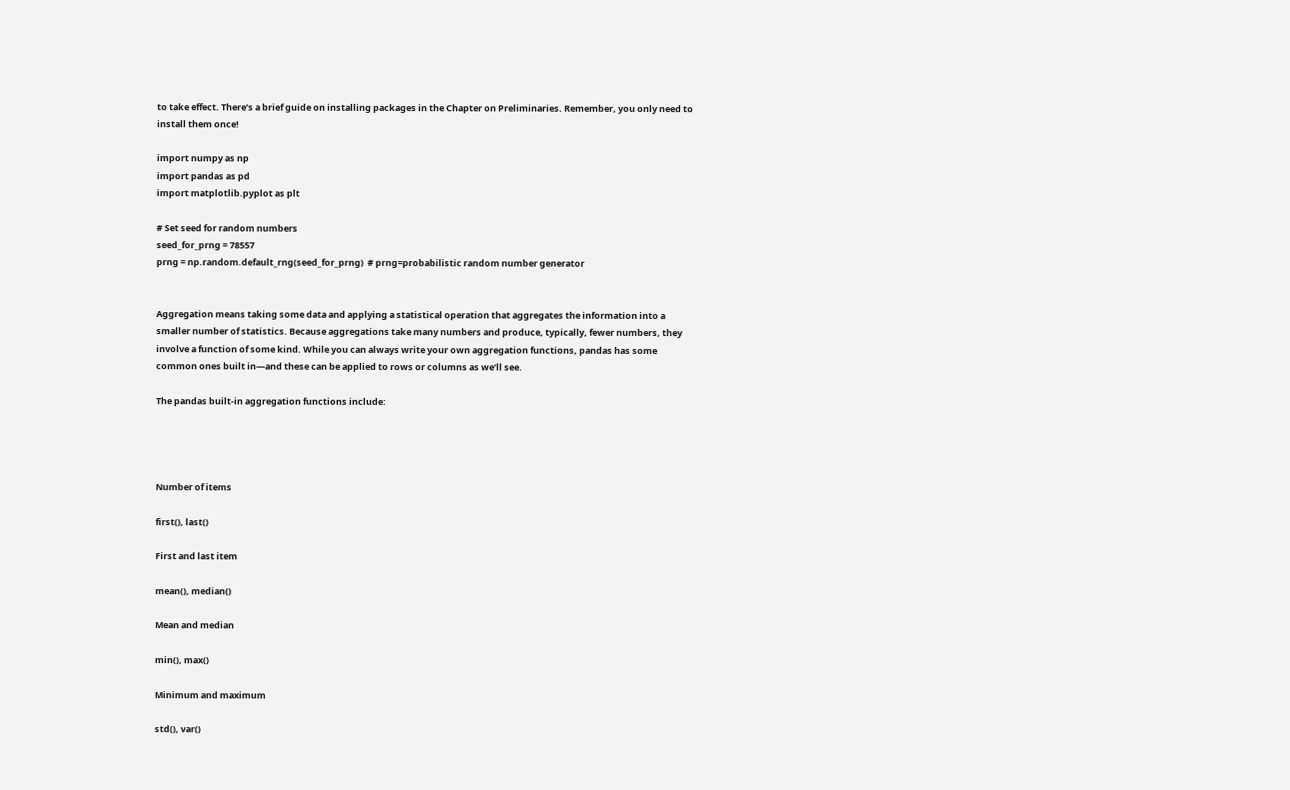to take effect. There’s a brief guide on installing packages in the Chapter on Preliminaries. Remember, you only need to install them once!

import numpy as np
import pandas as pd
import matplotlib.pyplot as plt

# Set seed for random numbers
seed_for_prng = 78557
prng = np.random.default_rng(seed_for_prng)  # prng=probabilistic random number generator


Aggregation means taking some data and applying a statistical operation that aggregates the information into a smaller number of statistics. Because aggregations take many numbers and produce, typically, fewer numbers, they involve a function of some kind. While you can always write your own aggregation functions, pandas has some common ones built in—and these can be applied to rows or columns as we’ll see.

The pandas built-in aggregation functions include:




Number of items

first(), last()

First and last item

mean(), median()

Mean and median

min(), max()

Minimum and maximum

std(), var()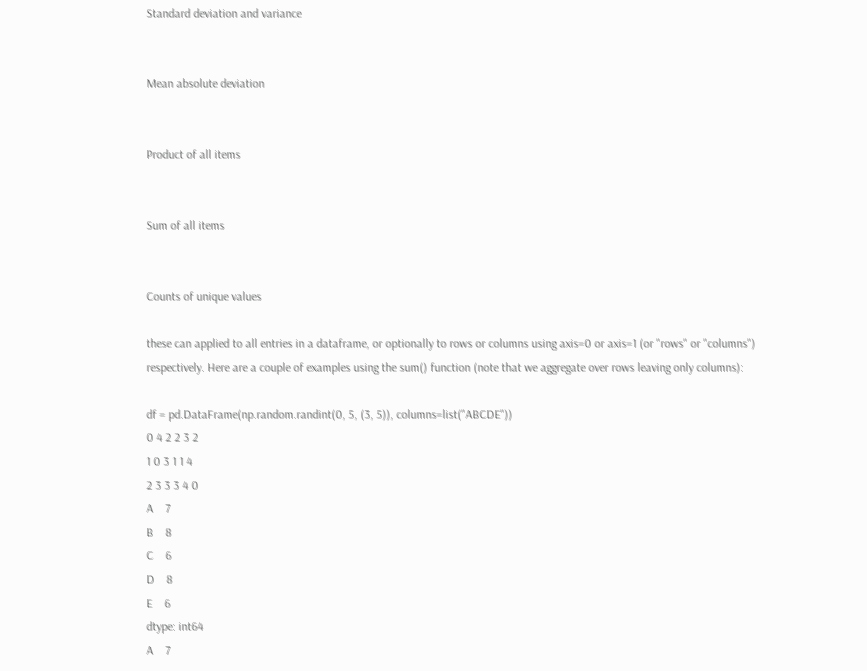Standard deviation and variance


Mean absolute deviation


Product of all items


Sum of all items


Counts of unique values

these can applied to all entries in a dataframe, or optionally to rows or columns using axis=0 or axis=1 (or "rows" or "columns") respectively. Here are a couple of examples using the sum() function (note that we aggregate over rows leaving only columns):

df = pd.DataFrame(np.random.randint(0, 5, (3, 5)), columns=list("ABCDE"))
0 4 2 2 3 2
1 0 3 1 1 4
2 3 3 3 4 0
A    7
B    8
C    6
D    8
E    6
dtype: int64
A    7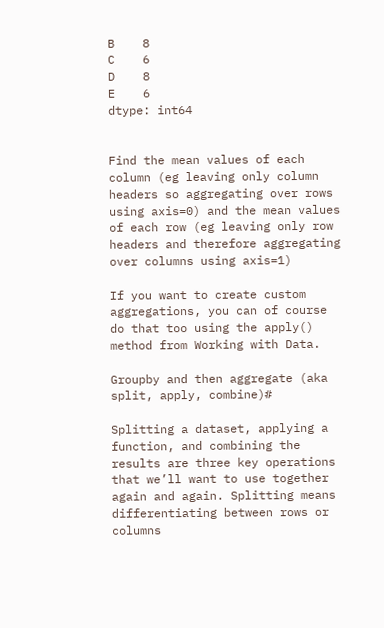B    8
C    6
D    8
E    6
dtype: int64


Find the mean values of each column (eg leaving only column headers so aggregating over rows using axis=0) and the mean values of each row (eg leaving only row headers and therefore aggregating over columns using axis=1)

If you want to create custom aggregations, you can of course do that too using the apply() method from Working with Data.

Groupby and then aggregate (aka split, apply, combine)#

Splitting a dataset, applying a function, and combining the results are three key operations that we’ll want to use together again and again. Splitting means differentiating between rows or columns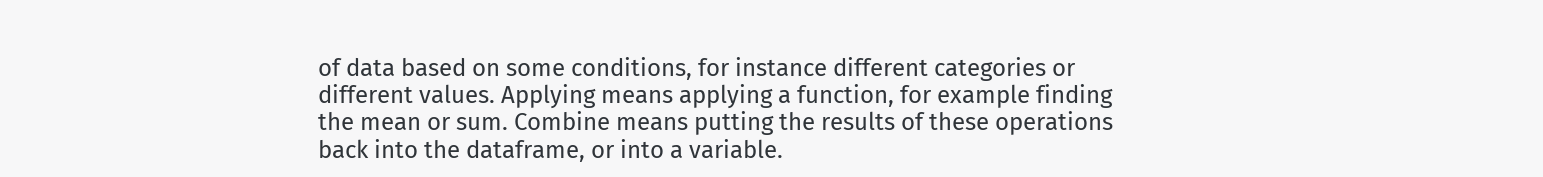of data based on some conditions, for instance different categories or different values. Applying means applying a function, for example finding the mean or sum. Combine means putting the results of these operations back into the dataframe, or into a variable.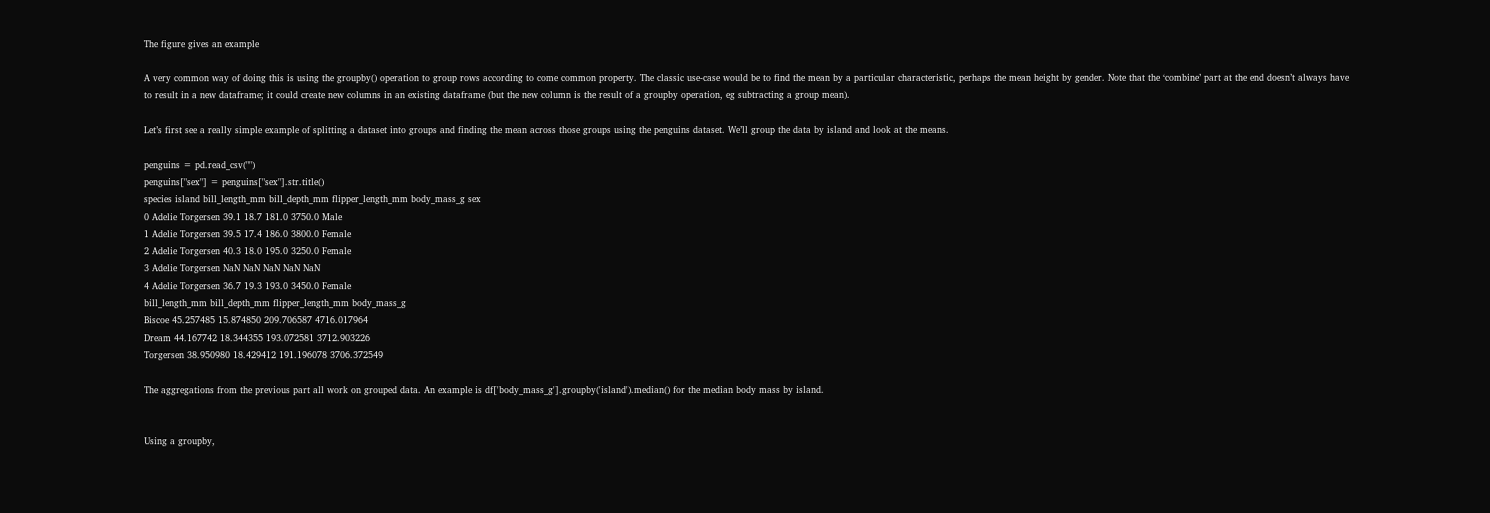The figure gives an example

A very common way of doing this is using the groupby() operation to group rows according to come common property. The classic use-case would be to find the mean by a particular characteristic, perhaps the mean height by gender. Note that the ‘combine’ part at the end doesn’t always have to result in a new dataframe; it could create new columns in an existing dataframe (but the new column is the result of a groupby operation, eg subtracting a group mean).

Let’s first see a really simple example of splitting a dataset into groups and finding the mean across those groups using the penguins dataset. We’ll group the data by island and look at the means.

penguins = pd.read_csv("")
penguins["sex"] = penguins["sex"].str.title()
species island bill_length_mm bill_depth_mm flipper_length_mm body_mass_g sex
0 Adelie Torgersen 39.1 18.7 181.0 3750.0 Male
1 Adelie Torgersen 39.5 17.4 186.0 3800.0 Female
2 Adelie Torgersen 40.3 18.0 195.0 3250.0 Female
3 Adelie Torgersen NaN NaN NaN NaN NaN
4 Adelie Torgersen 36.7 19.3 193.0 3450.0 Female
bill_length_mm bill_depth_mm flipper_length_mm body_mass_g
Biscoe 45.257485 15.874850 209.706587 4716.017964
Dream 44.167742 18.344355 193.072581 3712.903226
Torgersen 38.950980 18.429412 191.196078 3706.372549

The aggregations from the previous part all work on grouped data. An example is df['body_mass_g'].groupby('island').median() for the median body mass by island.


Using a groupby,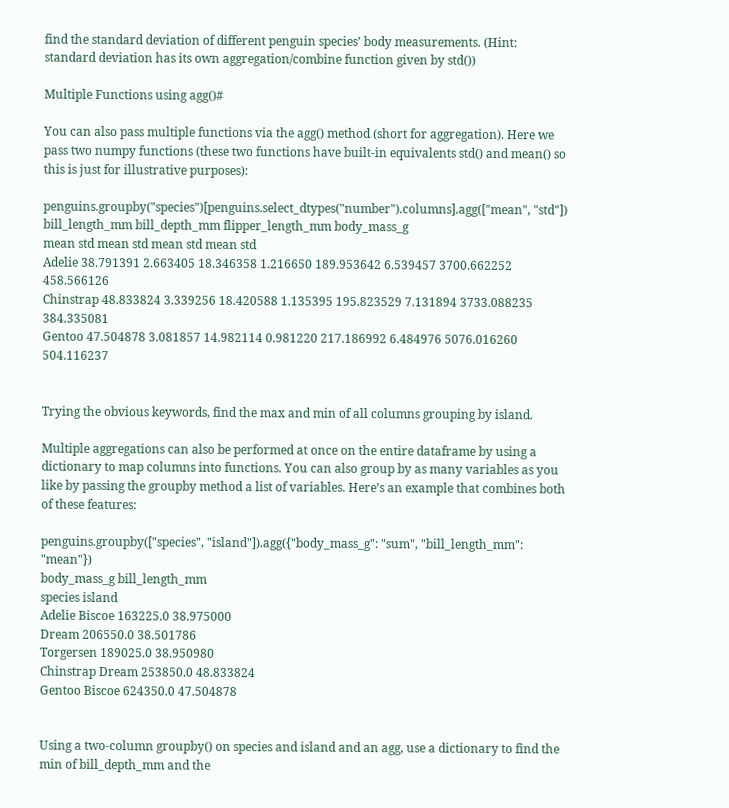find the standard deviation of different penguin species’ body measurements. (Hint: standard deviation has its own aggregation/combine function given by std())

Multiple Functions using agg()#

You can also pass multiple functions via the agg() method (short for aggregation). Here we pass two numpy functions (these two functions have built-in equivalents std() and mean() so this is just for illustrative purposes):

penguins.groupby("species")[penguins.select_dtypes("number").columns].agg(["mean", "std"])
bill_length_mm bill_depth_mm flipper_length_mm body_mass_g
mean std mean std mean std mean std
Adelie 38.791391 2.663405 18.346358 1.216650 189.953642 6.539457 3700.662252 458.566126
Chinstrap 48.833824 3.339256 18.420588 1.135395 195.823529 7.131894 3733.088235 384.335081
Gentoo 47.504878 3.081857 14.982114 0.981220 217.186992 6.484976 5076.016260 504.116237


Trying the obvious keywords, find the max and min of all columns grouping by island.

Multiple aggregations can also be performed at once on the entire dataframe by using a dictionary to map columns into functions. You can also group by as many variables as you like by passing the groupby method a list of variables. Here’s an example that combines both of these features:

penguins.groupby(["species", "island"]).agg({"body_mass_g": "sum", "bill_length_mm": "mean"})
body_mass_g bill_length_mm
species island
Adelie Biscoe 163225.0 38.975000
Dream 206550.0 38.501786
Torgersen 189025.0 38.950980
Chinstrap Dream 253850.0 48.833824
Gentoo Biscoe 624350.0 47.504878


Using a two-column groupby() on species and island and an agg, use a dictionary to find the min of bill_depth_mm and the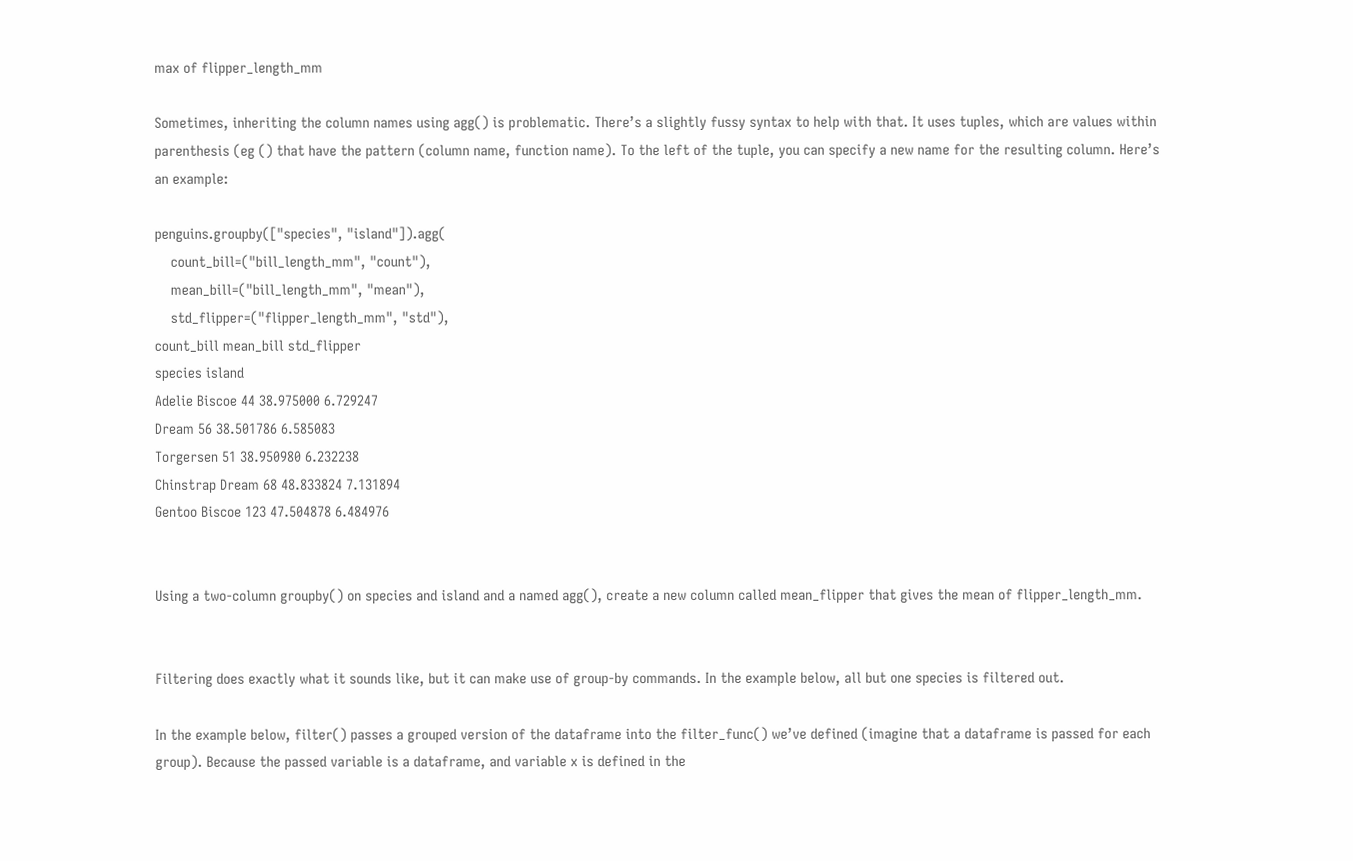max of flipper_length_mm

Sometimes, inheriting the column names using agg() is problematic. There’s a slightly fussy syntax to help with that. It uses tuples, which are values within parenthesis (eg () that have the pattern (column name, function name). To the left of the tuple, you can specify a new name for the resulting column. Here’s an example:

penguins.groupby(["species", "island"]).agg(
    count_bill=("bill_length_mm", "count"),
    mean_bill=("bill_length_mm", "mean"),
    std_flipper=("flipper_length_mm", "std"),
count_bill mean_bill std_flipper
species island
Adelie Biscoe 44 38.975000 6.729247
Dream 56 38.501786 6.585083
Torgersen 51 38.950980 6.232238
Chinstrap Dream 68 48.833824 7.131894
Gentoo Biscoe 123 47.504878 6.484976


Using a two-column groupby() on species and island and a named agg(), create a new column called mean_flipper that gives the mean of flipper_length_mm.


Filtering does exactly what it sounds like, but it can make use of group-by commands. In the example below, all but one species is filtered out.

In the example below, filter() passes a grouped version of the dataframe into the filter_func() we’ve defined (imagine that a dataframe is passed for each group). Because the passed variable is a dataframe, and variable x is defined in the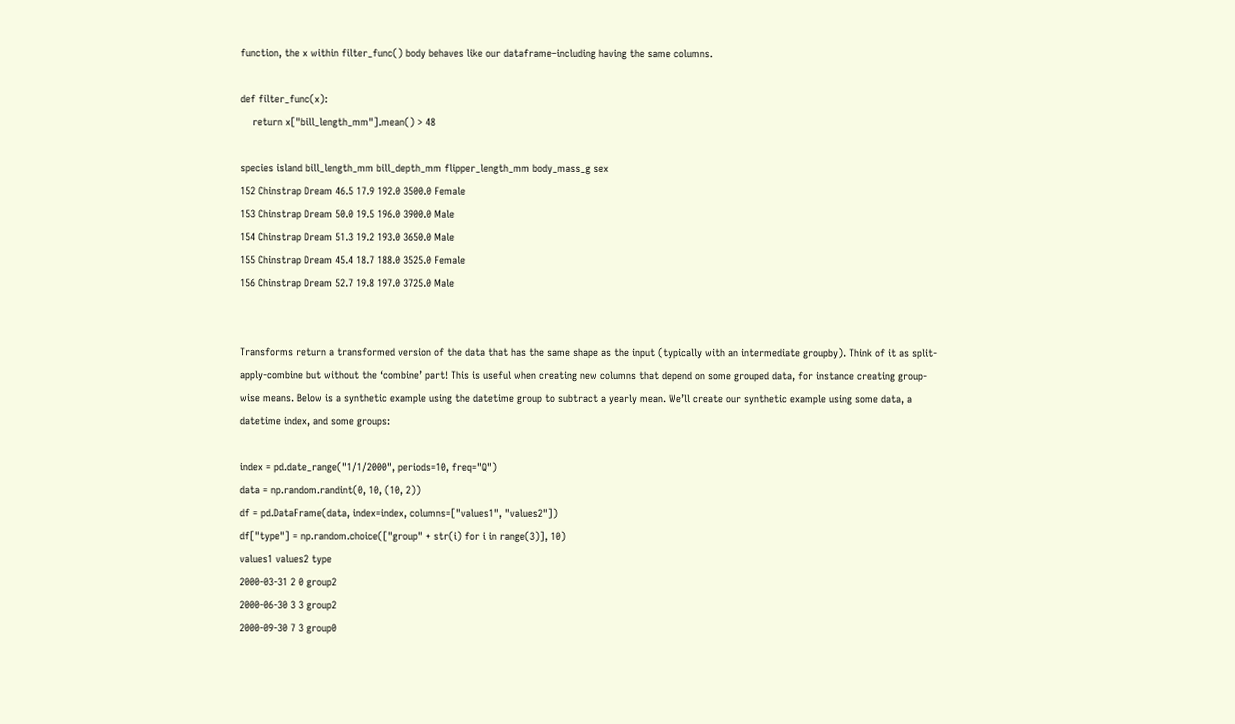function, the x within filter_func() body behaves like our dataframe–including having the same columns.

def filter_func(x):
    return x["bill_length_mm"].mean() > 48

species island bill_length_mm bill_depth_mm flipper_length_mm body_mass_g sex
152 Chinstrap Dream 46.5 17.9 192.0 3500.0 Female
153 Chinstrap Dream 50.0 19.5 196.0 3900.0 Male
154 Chinstrap Dream 51.3 19.2 193.0 3650.0 Male
155 Chinstrap Dream 45.4 18.7 188.0 3525.0 Female
156 Chinstrap Dream 52.7 19.8 197.0 3725.0 Male


Transforms return a transformed version of the data that has the same shape as the input (typically with an intermediate groupby). Think of it as split-apply-combine but without the ‘combine’ part! This is useful when creating new columns that depend on some grouped data, for instance creating group-wise means. Below is a synthetic example using the datetime group to subtract a yearly mean. We’ll create our synthetic example using some data, a datetime index, and some groups:

index = pd.date_range("1/1/2000", periods=10, freq="Q")
data = np.random.randint(0, 10, (10, 2))
df = pd.DataFrame(data, index=index, columns=["values1", "values2"])
df["type"] = np.random.choice(["group" + str(i) for i in range(3)], 10)
values1 values2 type
2000-03-31 2 0 group2
2000-06-30 3 3 group2
2000-09-30 7 3 group0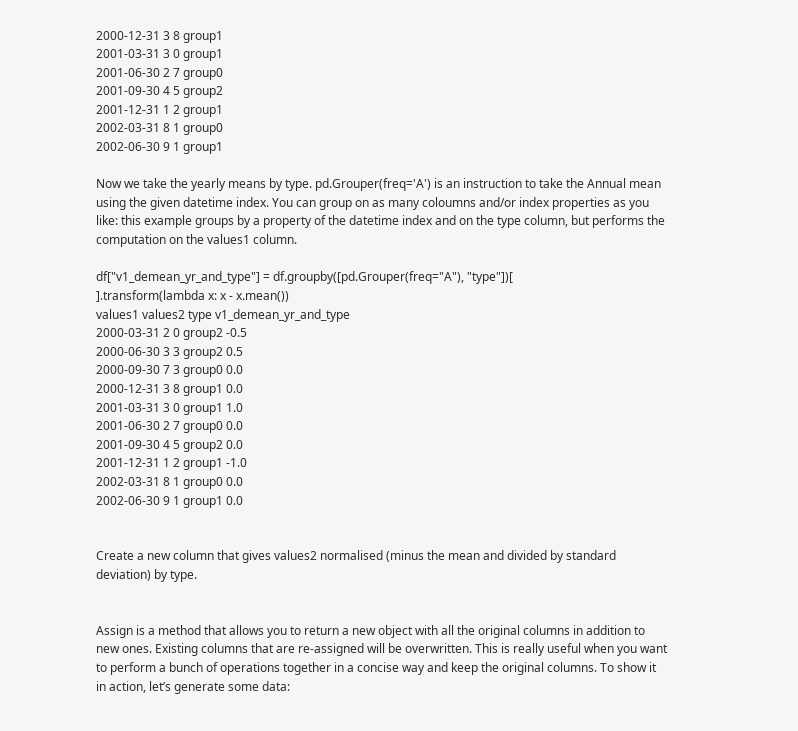2000-12-31 3 8 group1
2001-03-31 3 0 group1
2001-06-30 2 7 group0
2001-09-30 4 5 group2
2001-12-31 1 2 group1
2002-03-31 8 1 group0
2002-06-30 9 1 group1

Now we take the yearly means by type. pd.Grouper(freq='A') is an instruction to take the Annual mean using the given datetime index. You can group on as many coloumns and/or index properties as you like: this example groups by a property of the datetime index and on the type column, but performs the computation on the values1 column.

df["v1_demean_yr_and_type"] = df.groupby([pd.Grouper(freq="A"), "type"])[
].transform(lambda x: x - x.mean())
values1 values2 type v1_demean_yr_and_type
2000-03-31 2 0 group2 -0.5
2000-06-30 3 3 group2 0.5
2000-09-30 7 3 group0 0.0
2000-12-31 3 8 group1 0.0
2001-03-31 3 0 group1 1.0
2001-06-30 2 7 group0 0.0
2001-09-30 4 5 group2 0.0
2001-12-31 1 2 group1 -1.0
2002-03-31 8 1 group0 0.0
2002-06-30 9 1 group1 0.0


Create a new column that gives values2 normalised (minus the mean and divided by standard deviation) by type.


Assign is a method that allows you to return a new object with all the original columns in addition to new ones. Existing columns that are re-assigned will be overwritten. This is really useful when you want to perform a bunch of operations together in a concise way and keep the original columns. To show it in action, let’s generate some data: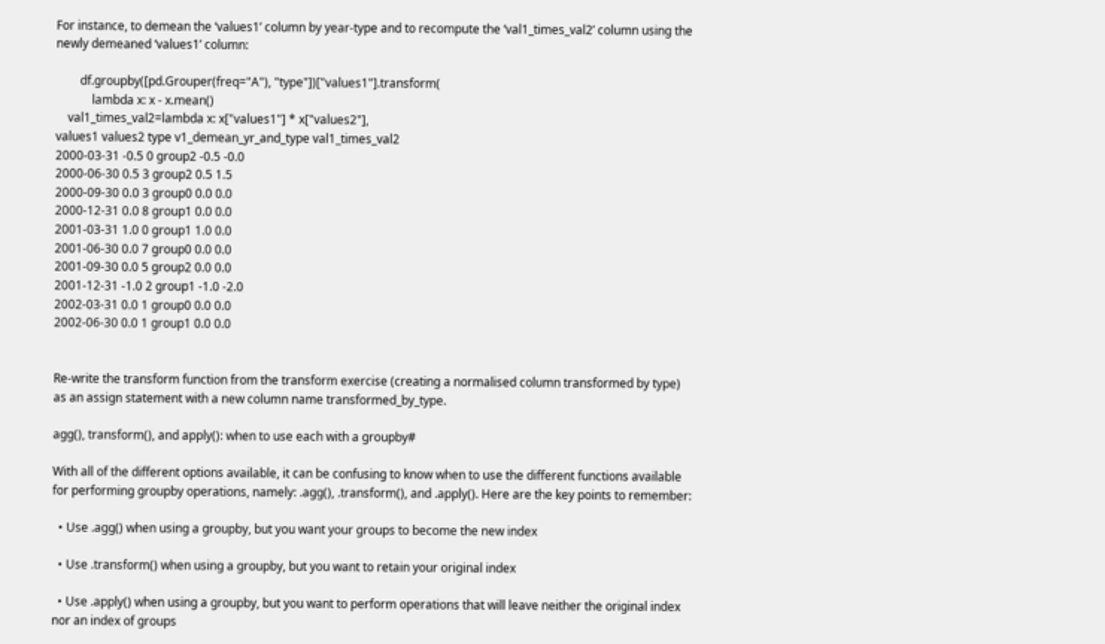For instance, to demean the ‘values1’ column by year-type and to recompute the ‘val1_times_val2’ column using the newly demeaned ‘values1’ column:

        df.groupby([pd.Grouper(freq="A"), "type"])["values1"].transform(
            lambda x: x - x.mean()
    val1_times_val2=lambda x: x["values1"] * x["values2"],
values1 values2 type v1_demean_yr_and_type val1_times_val2
2000-03-31 -0.5 0 group2 -0.5 -0.0
2000-06-30 0.5 3 group2 0.5 1.5
2000-09-30 0.0 3 group0 0.0 0.0
2000-12-31 0.0 8 group1 0.0 0.0
2001-03-31 1.0 0 group1 1.0 0.0
2001-06-30 0.0 7 group0 0.0 0.0
2001-09-30 0.0 5 group2 0.0 0.0
2001-12-31 -1.0 2 group1 -1.0 -2.0
2002-03-31 0.0 1 group0 0.0 0.0
2002-06-30 0.0 1 group1 0.0 0.0


Re-write the transform function from the transform exercise (creating a normalised column transformed by type) as an assign statement with a new column name transformed_by_type.

agg(), transform(), and apply(): when to use each with a groupby#

With all of the different options available, it can be confusing to know when to use the different functions available for performing groupby operations, namely: .agg(), .transform(), and .apply(). Here are the key points to remember:

  • Use .agg() when using a groupby, but you want your groups to become the new index

  • Use .transform() when using a groupby, but you want to retain your original index

  • Use .apply() when using a groupby, but you want to perform operations that will leave neither the original index nor an index of groups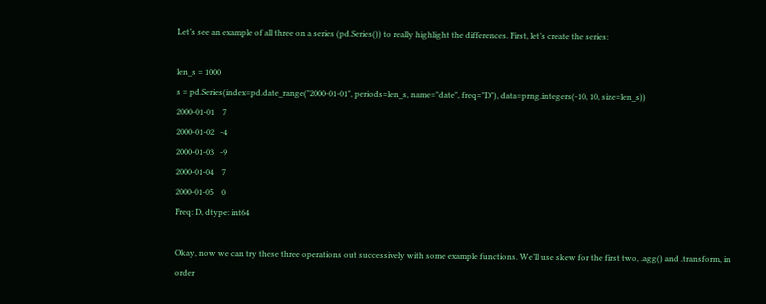Let’s see an example of all three on a series (pd.Series()) to really highlight the differences. First, let’s create the series:

len_s = 1000
s = pd.Series(index=pd.date_range("2000-01-01", periods=len_s, name="date", freq="D"), data=prng.integers(-10, 10, size=len_s))
2000-01-01    7
2000-01-02   -4
2000-01-03   -9
2000-01-04    7
2000-01-05    0
Freq: D, dtype: int64

Okay, now we can try these three operations out successively with some example functions. We’ll use skew for the first two, .agg() and .transform, in order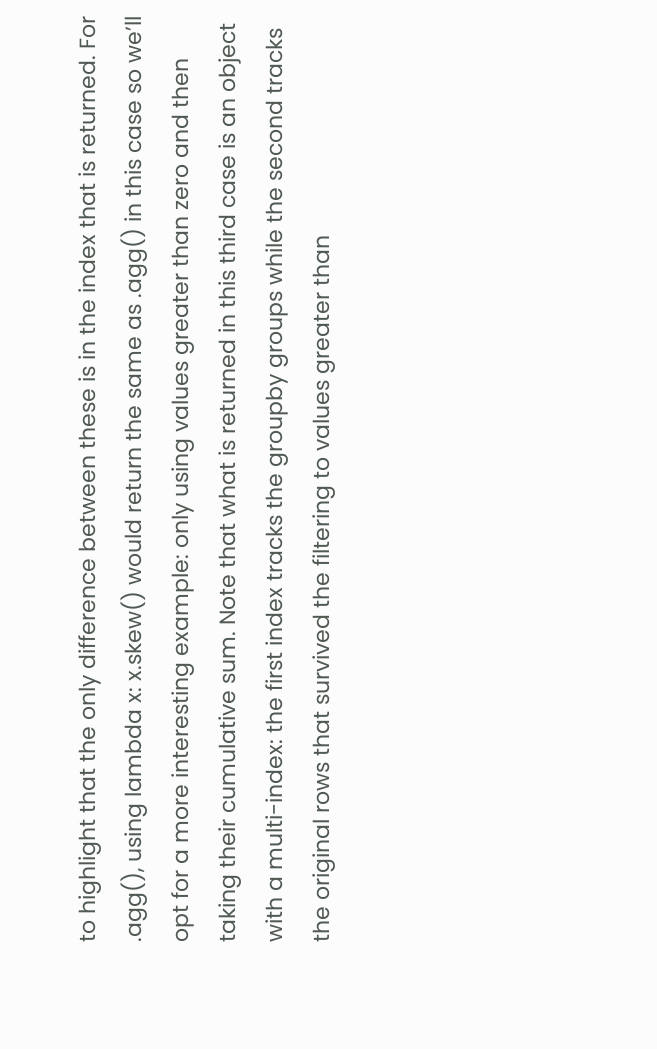to highlight that the only difference between these is in the index that is returned. For .agg(), using lambda x: x.skew() would return the same as .agg() in this case so we’ll opt for a more interesting example: only using values greater than zero and then taking their cumulative sum. Note that what is returned in this third case is an object with a multi-index: the first index tracks the groupby groups while the second tracks the original rows that survived the filtering to values greater than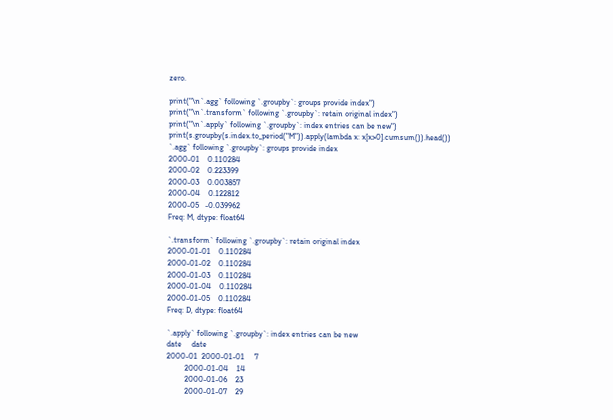zero.

print("\n`.agg` following `.groupby`: groups provide index")
print("\n`.transform` following `.groupby`: retain original index")
print("\n`.apply` following `.groupby`: index entries can be new")
print(s.groupby(s.index.to_period("M")).apply(lambda x: x[x>0].cumsum()).head())
`.agg` following `.groupby`: groups provide index
2000-01    0.110284
2000-02    0.223399
2000-03    0.003857
2000-04    0.122812
2000-05   -0.039962
Freq: M, dtype: float64

`.transform` following `.groupby`: retain original index
2000-01-01    0.110284
2000-01-02    0.110284
2000-01-03    0.110284
2000-01-04    0.110284
2000-01-05    0.110284
Freq: D, dtype: float64

`.apply` following `.groupby`: index entries can be new
date     date
2000-01  2000-01-01     7
         2000-01-04    14
         2000-01-06    23
         2000-01-07    29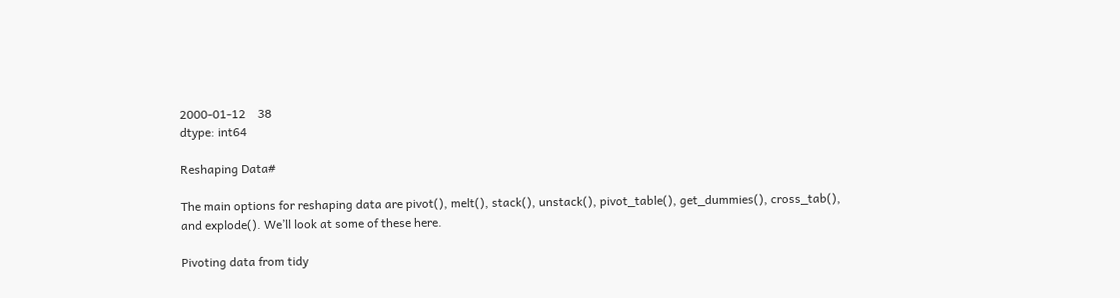2000-01-12    38
dtype: int64

Reshaping Data#

The main options for reshaping data are pivot(), melt(), stack(), unstack(), pivot_table(), get_dummies(), cross_tab(), and explode(). We’ll look at some of these here.

Pivoting data from tidy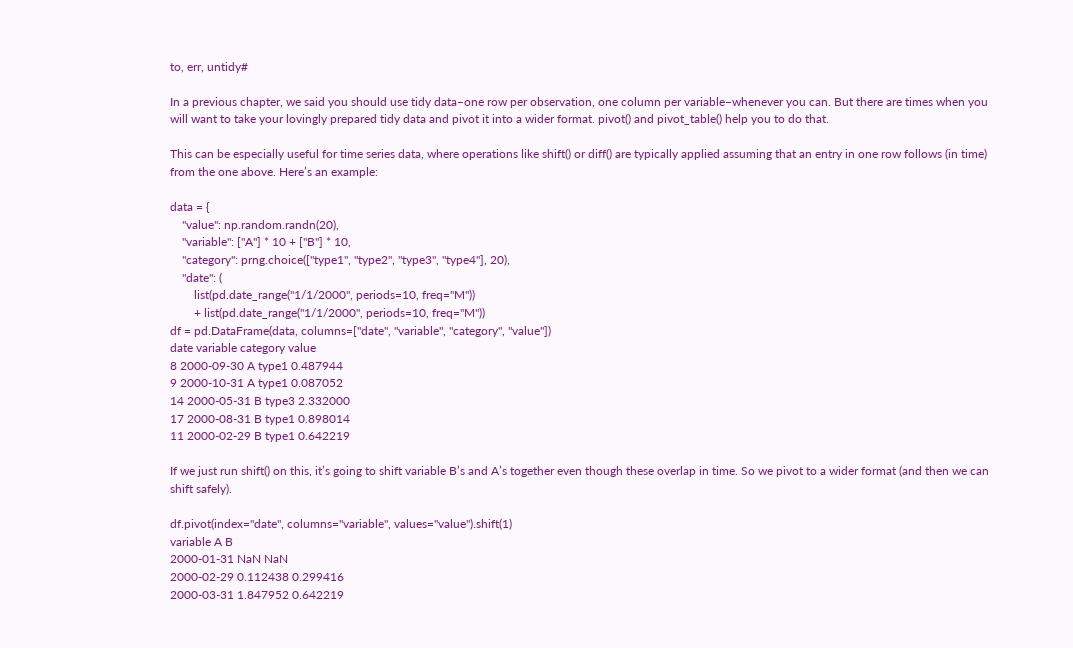to, err, untidy#

In a previous chapter, we said you should use tidy data–one row per observation, one column per variable–whenever you can. But there are times when you will want to take your lovingly prepared tidy data and pivot it into a wider format. pivot() and pivot_table() help you to do that.

This can be especially useful for time series data, where operations like shift() or diff() are typically applied assuming that an entry in one row follows (in time) from the one above. Here’s an example:

data = {
    "value": np.random.randn(20),
    "variable": ["A"] * 10 + ["B"] * 10,
    "category": prng.choice(["type1", "type2", "type3", "type4"], 20),
    "date": (
        list(pd.date_range("1/1/2000", periods=10, freq="M"))
        + list(pd.date_range("1/1/2000", periods=10, freq="M"))
df = pd.DataFrame(data, columns=["date", "variable", "category", "value"])
date variable category value
8 2000-09-30 A type1 0.487944
9 2000-10-31 A type1 0.087052
14 2000-05-31 B type3 2.332000
17 2000-08-31 B type1 0.898014
11 2000-02-29 B type1 0.642219

If we just run shift() on this, it’s going to shift variable B’s and A’s together even though these overlap in time. So we pivot to a wider format (and then we can shift safely).

df.pivot(index="date", columns="variable", values="value").shift(1)
variable A B
2000-01-31 NaN NaN
2000-02-29 0.112438 0.299416
2000-03-31 1.847952 0.642219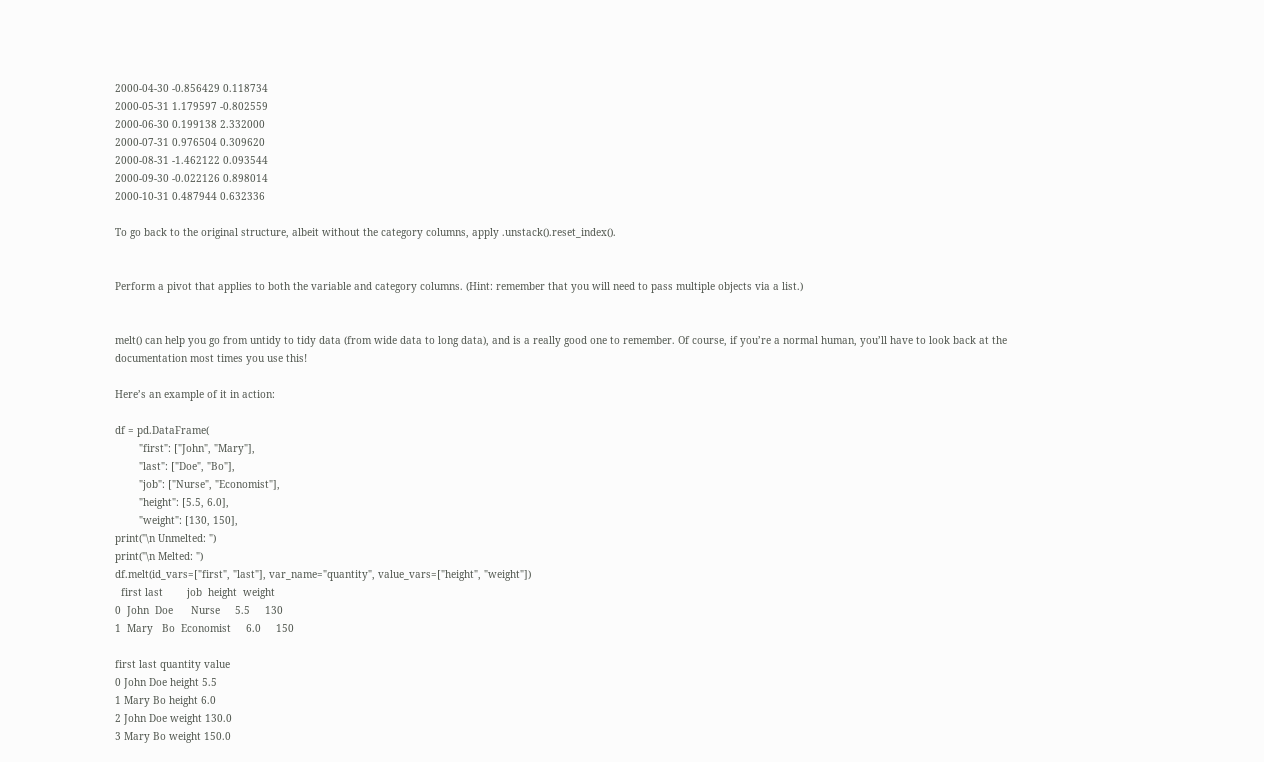2000-04-30 -0.856429 0.118734
2000-05-31 1.179597 -0.802559
2000-06-30 0.199138 2.332000
2000-07-31 0.976504 0.309620
2000-08-31 -1.462122 0.093544
2000-09-30 -0.022126 0.898014
2000-10-31 0.487944 0.632336

To go back to the original structure, albeit without the category columns, apply .unstack().reset_index().


Perform a pivot that applies to both the variable and category columns. (Hint: remember that you will need to pass multiple objects via a list.)


melt() can help you go from untidy to tidy data (from wide data to long data), and is a really good one to remember. Of course, if you’re a normal human, you’ll have to look back at the documentation most times you use this!

Here’s an example of it in action:

df = pd.DataFrame(
        "first": ["John", "Mary"],
        "last": ["Doe", "Bo"],
        "job": ["Nurse", "Economist"],
        "height": [5.5, 6.0],
        "weight": [130, 150],
print("\n Unmelted: ")
print("\n Melted: ")
df.melt(id_vars=["first", "last"], var_name="quantity", value_vars=["height", "weight"])
  first last        job  height  weight
0  John  Doe      Nurse     5.5     130
1  Mary   Bo  Economist     6.0     150

first last quantity value
0 John Doe height 5.5
1 Mary Bo height 6.0
2 John Doe weight 130.0
3 Mary Bo weight 150.0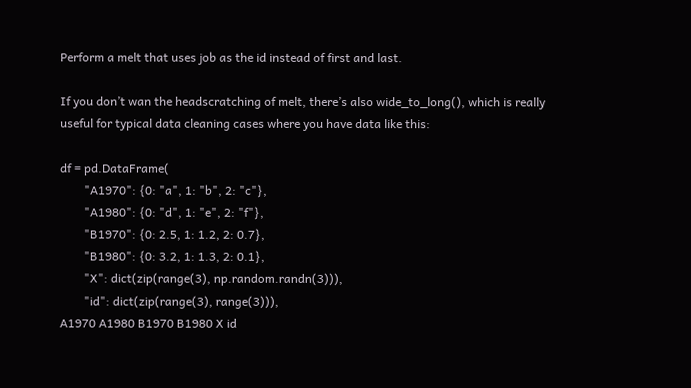Perform a melt that uses job as the id instead of first and last.

If you don’t wan the headscratching of melt, there’s also wide_to_long(), which is really useful for typical data cleaning cases where you have data like this:

df = pd.DataFrame(
        "A1970": {0: "a", 1: "b", 2: "c"},
        "A1980": {0: "d", 1: "e", 2: "f"},
        "B1970": {0: 2.5, 1: 1.2, 2: 0.7},
        "B1980": {0: 3.2, 1: 1.3, 2: 0.1},
        "X": dict(zip(range(3), np.random.randn(3))),
        "id": dict(zip(range(3), range(3))),
A1970 A1980 B1970 B1980 X id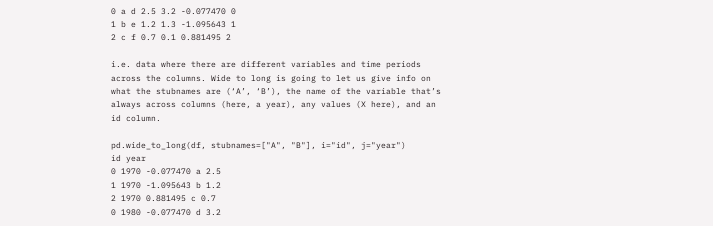0 a d 2.5 3.2 -0.077470 0
1 b e 1.2 1.3 -1.095643 1
2 c f 0.7 0.1 0.881495 2

i.e. data where there are different variables and time periods across the columns. Wide to long is going to let us give info on what the stubnames are (‘A’, ‘B’), the name of the variable that’s always across columns (here, a year), any values (X here), and an id column.

pd.wide_to_long(df, stubnames=["A", "B"], i="id", j="year")
id year
0 1970 -0.077470 a 2.5
1 1970 -1.095643 b 1.2
2 1970 0.881495 c 0.7
0 1980 -0.077470 d 3.2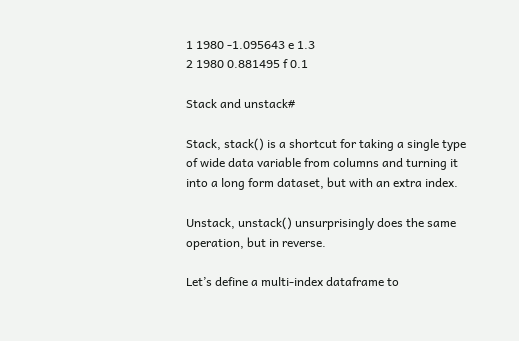1 1980 -1.095643 e 1.3
2 1980 0.881495 f 0.1

Stack and unstack#

Stack, stack() is a shortcut for taking a single type of wide data variable from columns and turning it into a long form dataset, but with an extra index.

Unstack, unstack() unsurprisingly does the same operation, but in reverse.

Let’s define a multi-index dataframe to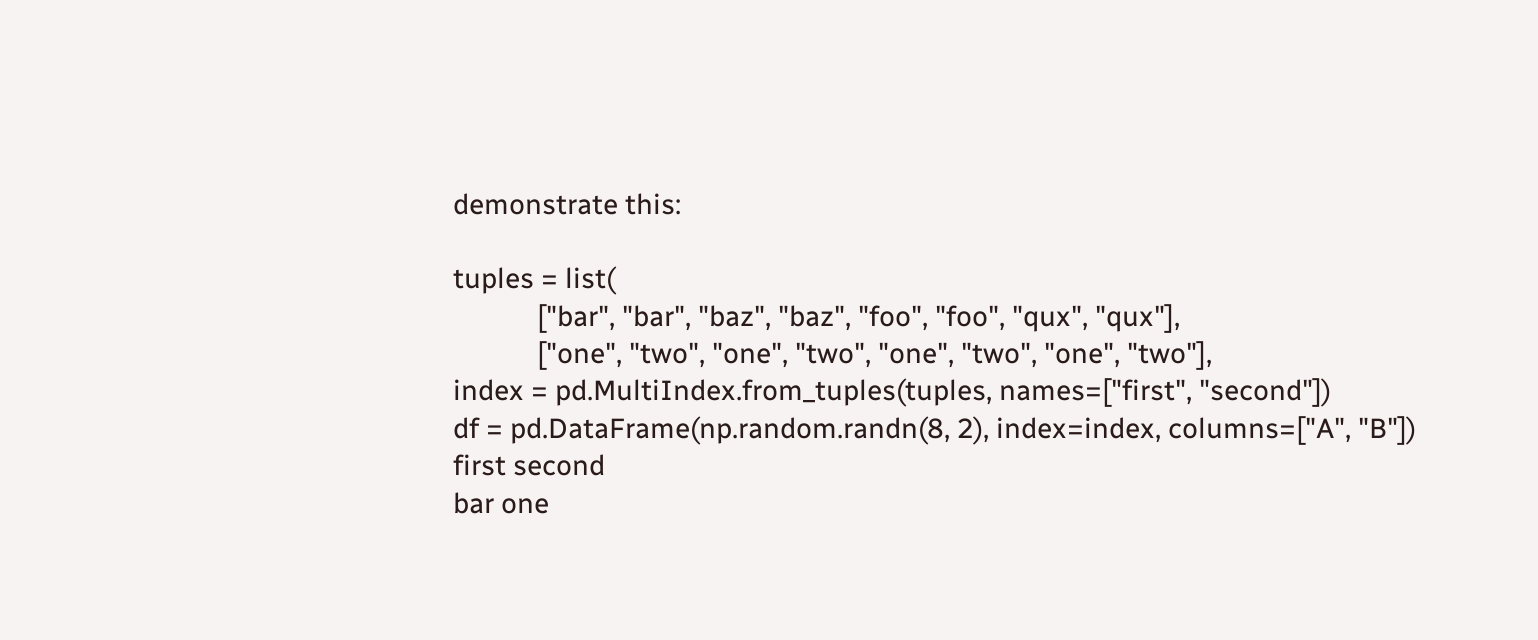demonstrate this:

tuples = list(
            ["bar", "bar", "baz", "baz", "foo", "foo", "qux", "qux"],
            ["one", "two", "one", "two", "one", "two", "one", "two"],
index = pd.MultiIndex.from_tuples(tuples, names=["first", "second"])
df = pd.DataFrame(np.random.randn(8, 2), index=index, columns=["A", "B"])
first second
bar one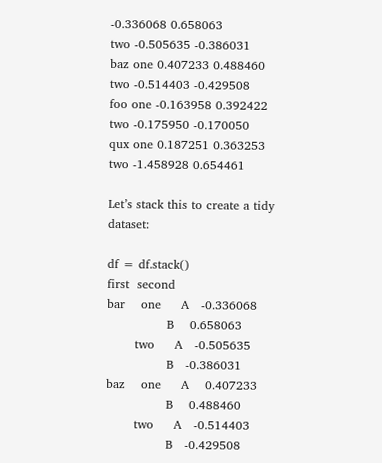-0.336068 0.658063
two -0.505635 -0.386031
baz one 0.407233 0.488460
two -0.514403 -0.429508
foo one -0.163958 0.392422
two -0.175950 -0.170050
qux one 0.187251 0.363253
two -1.458928 0.654461

Let’s stack this to create a tidy dataset:

df = df.stack()
first  second
bar    one     A   -0.336068
               B    0.658063
       two     A   -0.505635
               B   -0.386031
baz    one     A    0.407233
               B    0.488460
       two     A   -0.514403
               B   -0.429508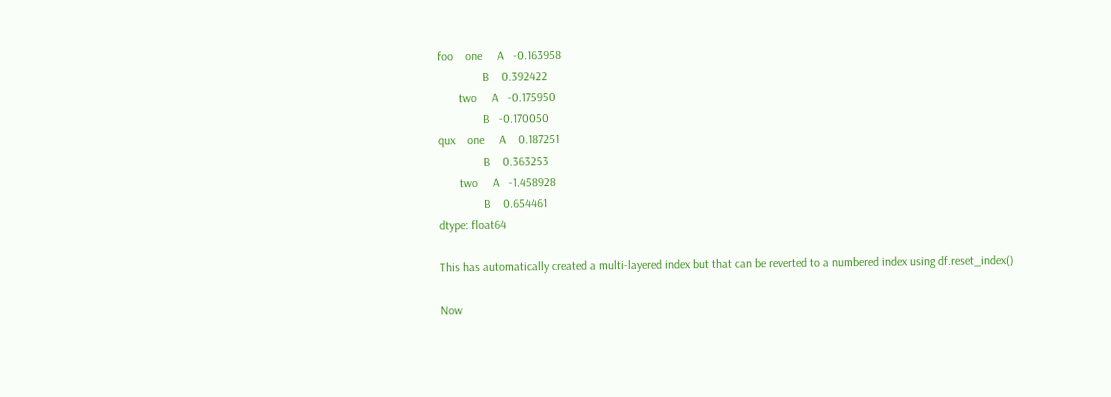foo    one     A   -0.163958
               B    0.392422
       two     A   -0.175950
               B   -0.170050
qux    one     A    0.187251
               B    0.363253
       two     A   -1.458928
               B    0.654461
dtype: float64

This has automatically created a multi-layered index but that can be reverted to a numbered index using df.reset_index()

Now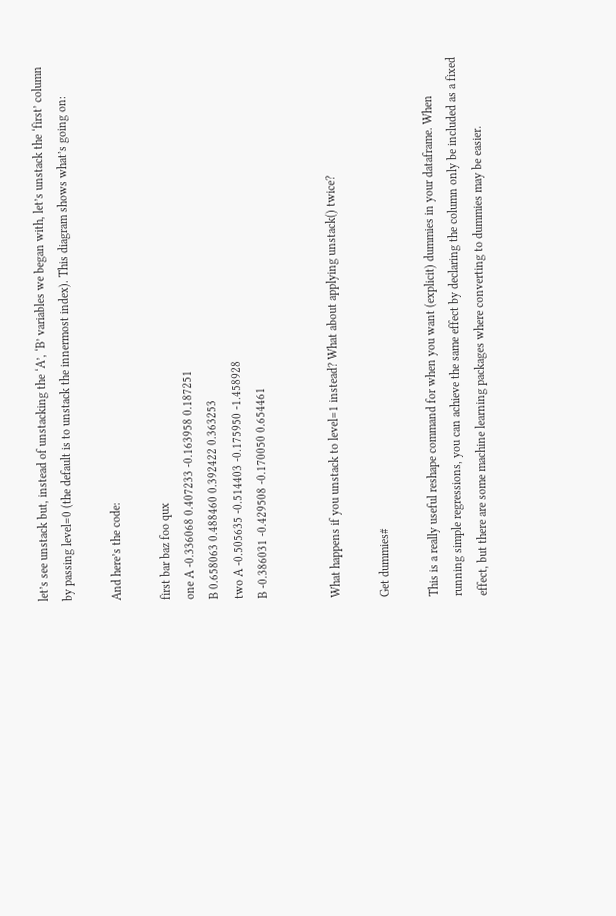let’s see unstack but, instead of unstacking the ‘A’, ‘B’ variables we began with, let’s unstack the ‘first’ column by passing level=0 (the default is to unstack the innermost index). This diagram shows what’s going on:

And here’s the code:

first bar baz foo qux
one A -0.336068 0.407233 -0.163958 0.187251
B 0.658063 0.488460 0.392422 0.363253
two A -0.505635 -0.514403 -0.175950 -1.458928
B -0.386031 -0.429508 -0.170050 0.654461


What happens if you unstack to level=1 instead? What about applying unstack() twice?

Get dummies#

This is a really useful reshape command for when you want (explicit) dummies in your dataframe. When running simple regressions, you can achieve the same effect by declaring the column only be included as a fixed effect, but there are some machine learning packages where converting to dummies may be easier.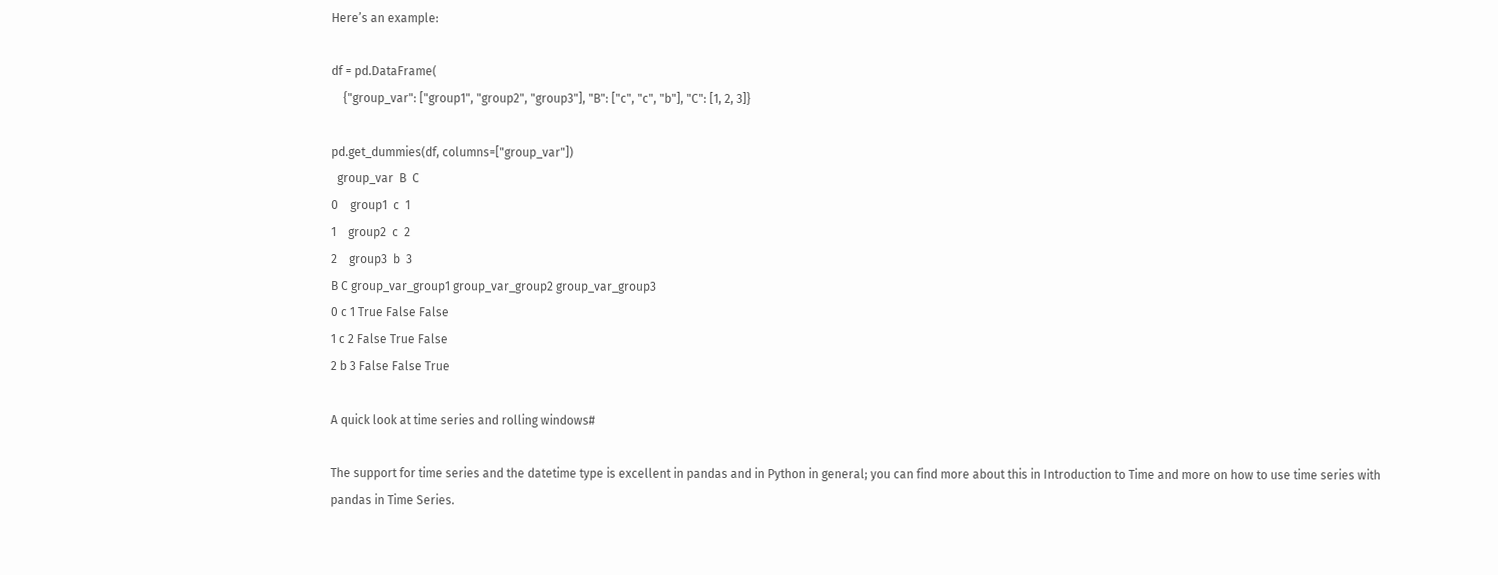Here’s an example:

df = pd.DataFrame(
    {"group_var": ["group1", "group2", "group3"], "B": ["c", "c", "b"], "C": [1, 2, 3]}

pd.get_dummies(df, columns=["group_var"])
  group_var  B  C
0    group1  c  1
1    group2  c  2
2    group3  b  3
B C group_var_group1 group_var_group2 group_var_group3
0 c 1 True False False
1 c 2 False True False
2 b 3 False False True

A quick look at time series and rolling windows#

The support for time series and the datetime type is excellent in pandas and in Python in general; you can find more about this in Introduction to Time and more on how to use time series with pandas in Time Series.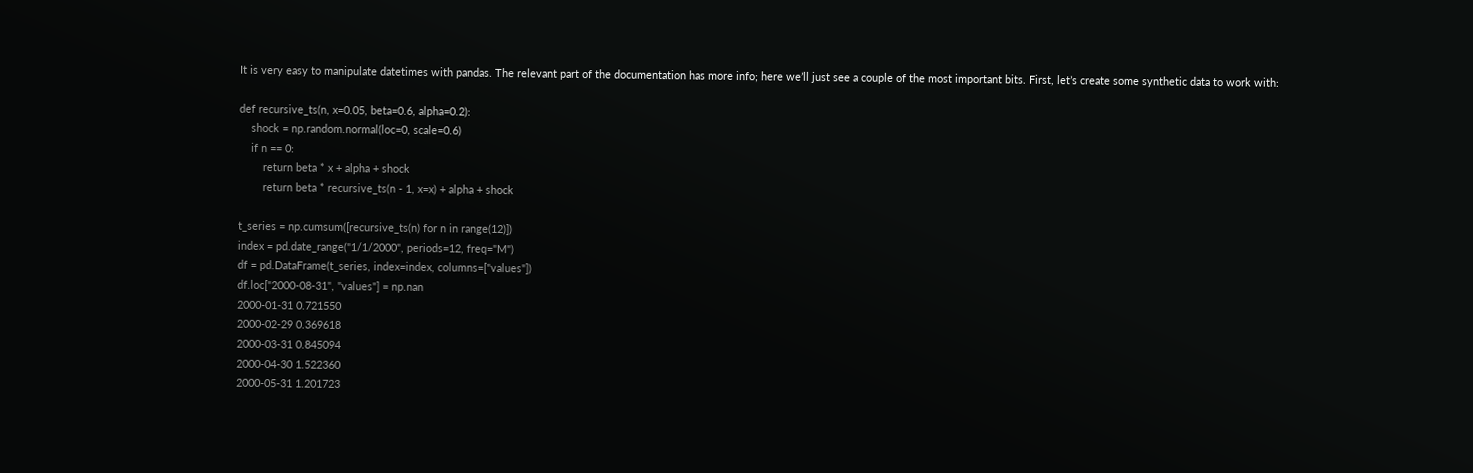It is very easy to manipulate datetimes with pandas. The relevant part of the documentation has more info; here we’ll just see a couple of the most important bits. First, let’s create some synthetic data to work with:

def recursive_ts(n, x=0.05, beta=0.6, alpha=0.2):
    shock = np.random.normal(loc=0, scale=0.6)
    if n == 0:
        return beta * x + alpha + shock
        return beta * recursive_ts(n - 1, x=x) + alpha + shock

t_series = np.cumsum([recursive_ts(n) for n in range(12)])
index = pd.date_range("1/1/2000", periods=12, freq="M")
df = pd.DataFrame(t_series, index=index, columns=["values"])
df.loc["2000-08-31", "values"] = np.nan
2000-01-31 0.721550
2000-02-29 0.369618
2000-03-31 0.845094
2000-04-30 1.522360
2000-05-31 1.201723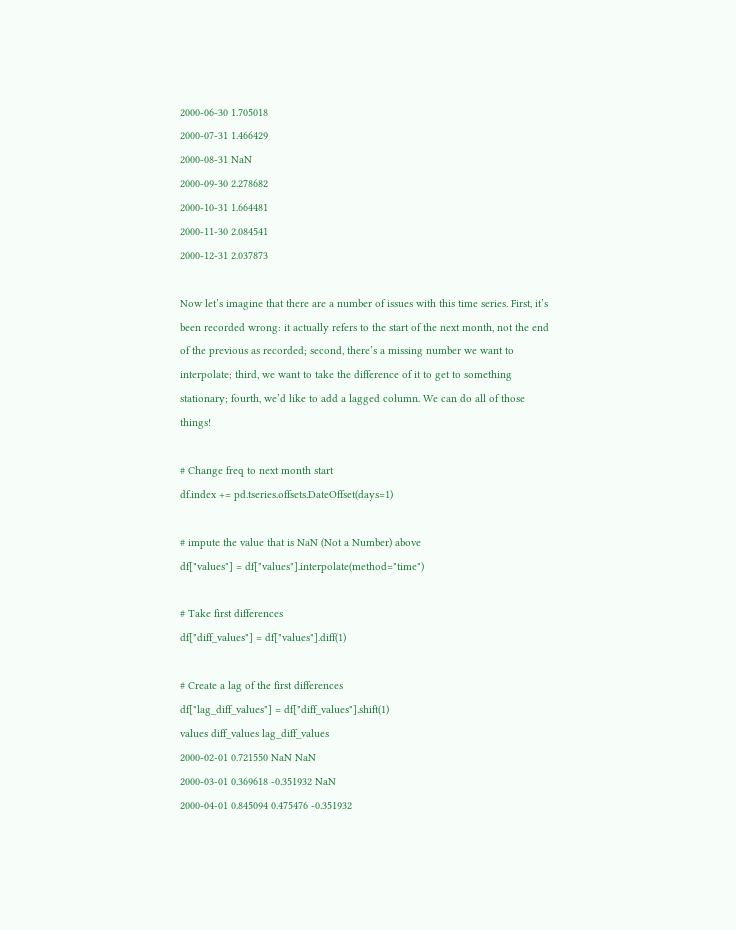2000-06-30 1.705018
2000-07-31 1.466429
2000-08-31 NaN
2000-09-30 2.278682
2000-10-31 1.664481
2000-11-30 2.084541
2000-12-31 2.037873

Now let’s imagine that there are a number of issues with this time series. First, it’s been recorded wrong: it actually refers to the start of the next month, not the end of the previous as recorded; second, there’s a missing number we want to interpolate; third, we want to take the difference of it to get to something stationary; fourth, we’d like to add a lagged column. We can do all of those things!

# Change freq to next month start
df.index += pd.tseries.offsets.DateOffset(days=1)

# impute the value that is NaN (Not a Number) above
df["values"] = df["values"].interpolate(method="time")

# Take first differences
df["diff_values"] = df["values"].diff(1)

# Create a lag of the first differences
df["lag_diff_values"] = df["diff_values"].shift(1)
values diff_values lag_diff_values
2000-02-01 0.721550 NaN NaN
2000-03-01 0.369618 -0.351932 NaN
2000-04-01 0.845094 0.475476 -0.351932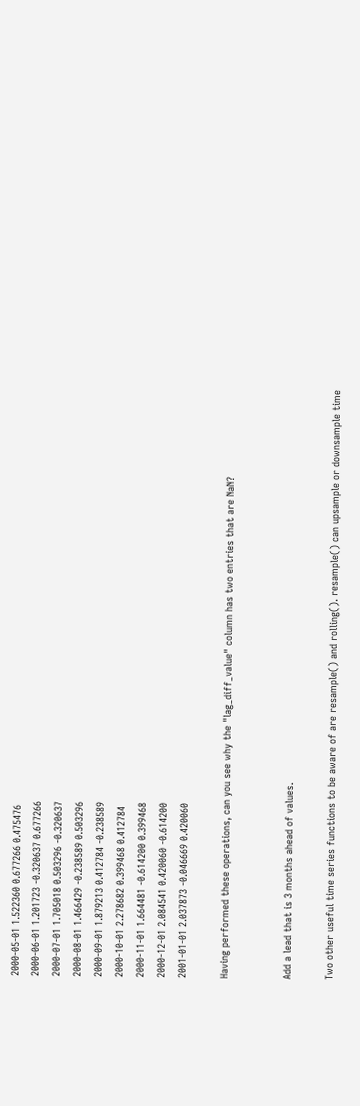2000-05-01 1.522360 0.677266 0.475476
2000-06-01 1.201723 -0.320637 0.677266
2000-07-01 1.705018 0.503296 -0.320637
2000-08-01 1.466429 -0.238589 0.503296
2000-09-01 1.879213 0.412784 -0.238589
2000-10-01 2.278682 0.399468 0.412784
2000-11-01 1.664481 -0.614200 0.399468
2000-12-01 2.084541 0.420060 -0.614200
2001-01-01 2.037873 -0.046669 0.420060

Having performed these operations, can you see why the "lag_diff_value" column has two entries that are NaN?


Add a lead that is 3 months ahead of values.

Two other useful time series functions to be aware of are resample() and rolling(). resample() can upsample or downsample time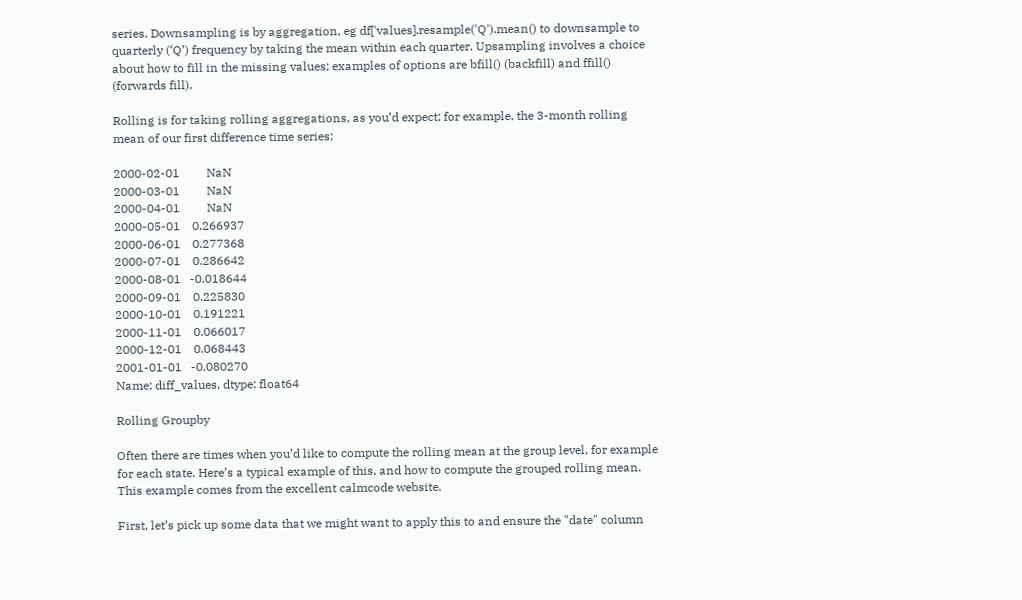series. Downsampling is by aggregation, eg df['values].resample('Q').mean() to downsample to quarterly (‘Q’) frequency by taking the mean within each quarter. Upsampling involves a choice about how to fill in the missing values; examples of options are bfill() (backfill) and ffill() (forwards fill).

Rolling is for taking rolling aggregations, as you’d expect; for example, the 3-month rolling mean of our first difference time series:

2000-02-01         NaN
2000-03-01         NaN
2000-04-01         NaN
2000-05-01    0.266937
2000-06-01    0.277368
2000-07-01    0.286642
2000-08-01   -0.018644
2000-09-01    0.225830
2000-10-01    0.191221
2000-11-01    0.066017
2000-12-01    0.068443
2001-01-01   -0.080270
Name: diff_values, dtype: float64

Rolling Groupby

Often there are times when you’d like to compute the rolling mean at the group level, for example for each state. Here’s a typical example of this, and how to compute the grouped rolling mean. This example comes from the excellent calmcode website.

First, let’s pick up some data that we might want to apply this to and ensure the "date" column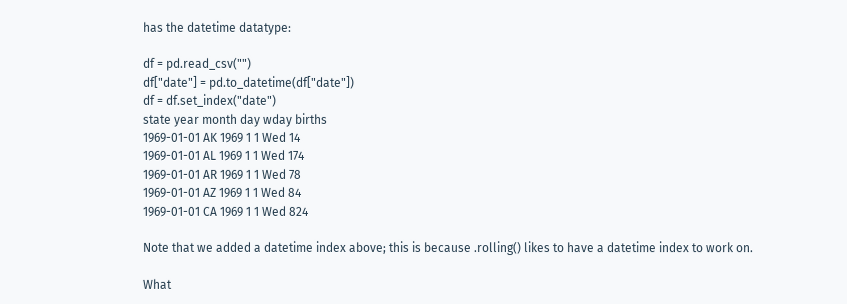has the datetime datatype:

df = pd.read_csv("")
df["date"] = pd.to_datetime(df["date"])
df = df.set_index("date")
state year month day wday births
1969-01-01 AK 1969 1 1 Wed 14
1969-01-01 AL 1969 1 1 Wed 174
1969-01-01 AR 1969 1 1 Wed 78
1969-01-01 AZ 1969 1 1 Wed 84
1969-01-01 CA 1969 1 1 Wed 824

Note that we added a datetime index above; this is because .rolling() likes to have a datetime index to work on.

What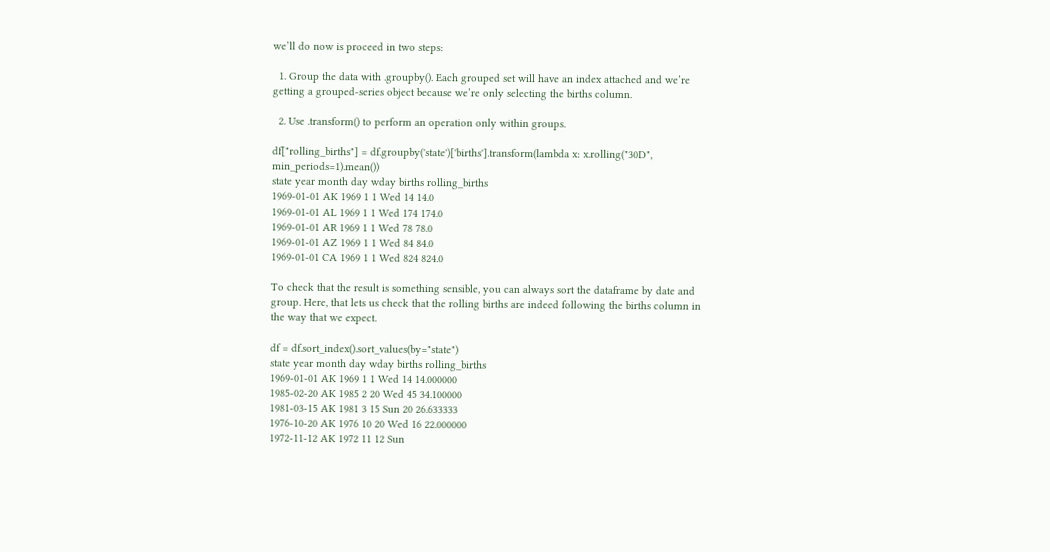we’ll do now is proceed in two steps:

  1. Group the data with .groupby(). Each grouped set will have an index attached and we’re getting a grouped-series object because we’re only selecting the births column.

  2. Use .transform() to perform an operation only within groups.

df["rolling_births"] = df.groupby('state')['births'].transform(lambda x: x.rolling("30D", min_periods=1).mean())
state year month day wday births rolling_births
1969-01-01 AK 1969 1 1 Wed 14 14.0
1969-01-01 AL 1969 1 1 Wed 174 174.0
1969-01-01 AR 1969 1 1 Wed 78 78.0
1969-01-01 AZ 1969 1 1 Wed 84 84.0
1969-01-01 CA 1969 1 1 Wed 824 824.0

To check that the result is something sensible, you can always sort the dataframe by date and group. Here, that lets us check that the rolling births are indeed following the births column in the way that we expect.

df = df.sort_index().sort_values(by="state")
state year month day wday births rolling_births
1969-01-01 AK 1969 1 1 Wed 14 14.000000
1985-02-20 AK 1985 2 20 Wed 45 34.100000
1981-03-15 AK 1981 3 15 Sun 20 26.633333
1976-10-20 AK 1976 10 20 Wed 16 22.000000
1972-11-12 AK 1972 11 12 Sun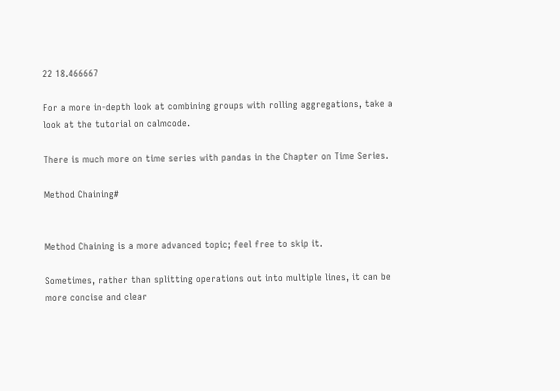22 18.466667

For a more in-depth look at combining groups with rolling aggregations, take a look at the tutorial on calmcode.

There is much more on time series with pandas in the Chapter on Time Series.

Method Chaining#


Method Chaining is a more advanced topic; feel free to skip it.

Sometimes, rather than splitting operations out into multiple lines, it can be more concise and clear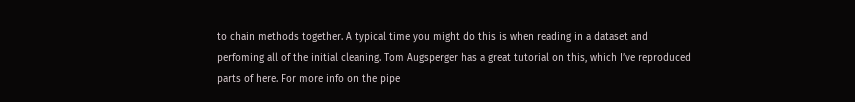to chain methods together. A typical time you might do this is when reading in a dataset and perfoming all of the initial cleaning. Tom Augsperger has a great tutorial on this, which I’ve reproduced parts of here. For more info on the pipe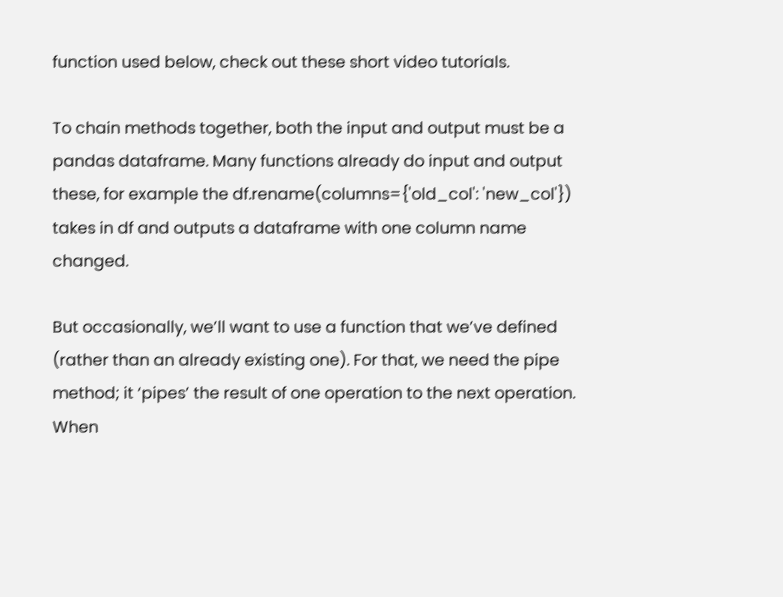function used below, check out these short video tutorials.

To chain methods together, both the input and output must be a pandas dataframe. Many functions already do input and output these, for example the df.rename(columns={'old_col': 'new_col'}) takes in df and outputs a dataframe with one column name changed.

But occasionally, we’ll want to use a function that we’ve defined (rather than an already existing one). For that, we need the pipe method; it ‘pipes’ the result of one operation to the next operation. When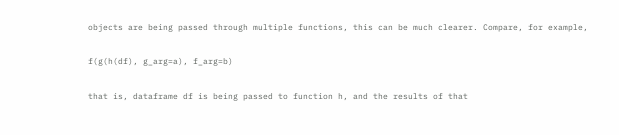objects are being passed through multiple functions, this can be much clearer. Compare, for example,

f(g(h(df), g_arg=a), f_arg=b)

that is, dataframe df is being passed to function h, and the results of that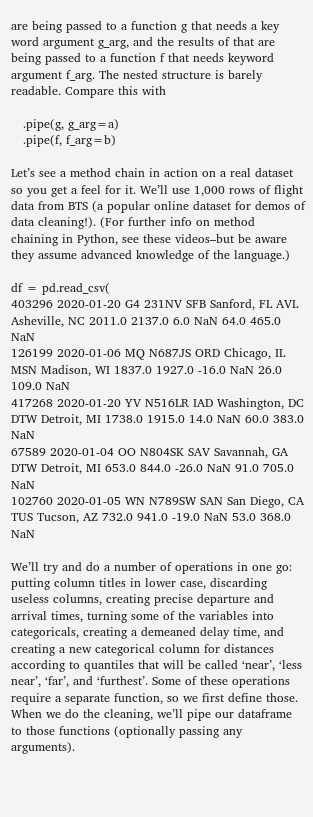are being passed to a function g that needs a key word argument g_arg, and the results of that are being passed to a function f that needs keyword argument f_arg. The nested structure is barely readable. Compare this with

   .pipe(g, g_arg=a)
   .pipe(f, f_arg=b)

Let’s see a method chain in action on a real dataset so you get a feel for it. We’ll use 1,000 rows of flight data from BTS (a popular online dataset for demos of data cleaning!). (For further info on method chaining in Python, see these videos–but be aware they assume advanced knowledge of the language.)

df = pd.read_csv(
403296 2020-01-20 G4 231NV SFB Sanford, FL AVL Asheville, NC 2011.0 2137.0 6.0 NaN 64.0 465.0 NaN
126199 2020-01-06 MQ N687JS ORD Chicago, IL MSN Madison, WI 1837.0 1927.0 -16.0 NaN 26.0 109.0 NaN
417268 2020-01-20 YV N516LR IAD Washington, DC DTW Detroit, MI 1738.0 1915.0 14.0 NaN 60.0 383.0 NaN
67589 2020-01-04 OO N804SK SAV Savannah, GA DTW Detroit, MI 653.0 844.0 -26.0 NaN 91.0 705.0 NaN
102760 2020-01-05 WN N789SW SAN San Diego, CA TUS Tucson, AZ 732.0 941.0 -19.0 NaN 53.0 368.0 NaN

We’ll try and do a number of operations in one go: putting column titles in lower case, discarding useless columns, creating precise departure and arrival times, turning some of the variables into categoricals, creating a demeaned delay time, and creating a new categorical column for distances according to quantiles that will be called ‘near’, ‘less near’, ‘far’, and ‘furthest’. Some of these operations require a separate function, so we first define those. When we do the cleaning, we’ll pipe our dataframe to those functions (optionally passing any arguments).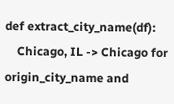def extract_city_name(df):
    Chicago, IL -> Chicago for origin_city_name and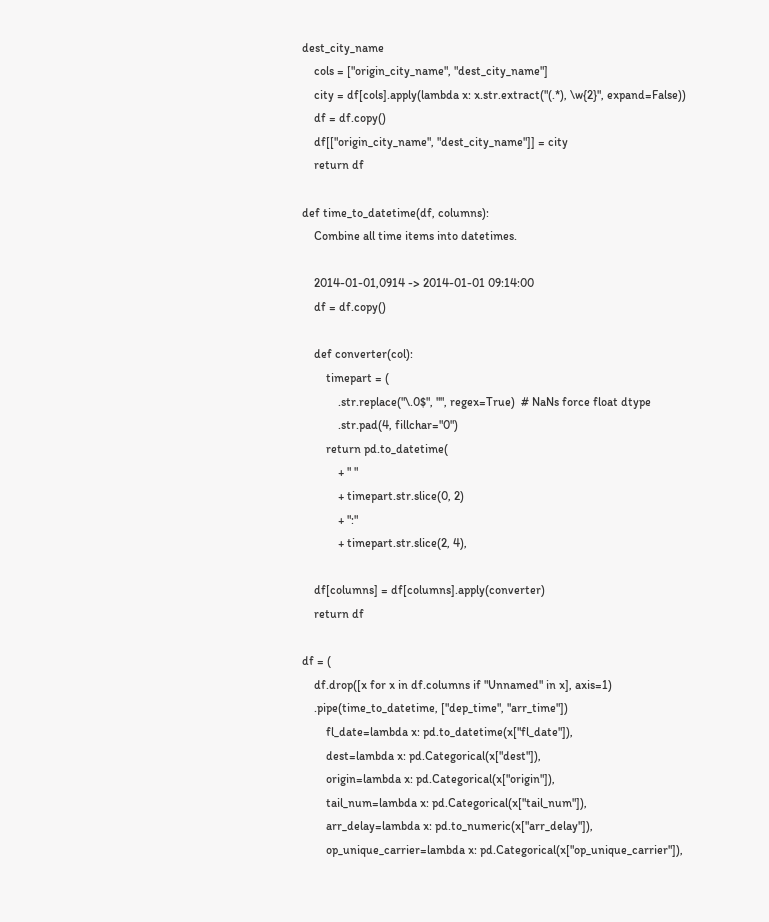dest_city_name
    cols = ["origin_city_name", "dest_city_name"]
    city = df[cols].apply(lambda x: x.str.extract("(.*), \w{2}", expand=False))
    df = df.copy()
    df[["origin_city_name", "dest_city_name"]] = city
    return df

def time_to_datetime(df, columns):
    Combine all time items into datetimes.

    2014-01-01,0914 -> 2014-01-01 09:14:00
    df = df.copy()

    def converter(col):
        timepart = (
            .str.replace("\.0$", "", regex=True)  # NaNs force float dtype
            .str.pad(4, fillchar="0")
        return pd.to_datetime(
            + " "
            + timepart.str.slice(0, 2)
            + ":"
            + timepart.str.slice(2, 4),

    df[columns] = df[columns].apply(converter)
    return df

df = (
    df.drop([x for x in df.columns if "Unnamed" in x], axis=1)
    .pipe(time_to_datetime, ["dep_time", "arr_time"])
        fl_date=lambda x: pd.to_datetime(x["fl_date"]),
        dest=lambda x: pd.Categorical(x["dest"]),
        origin=lambda x: pd.Categorical(x["origin"]),
        tail_num=lambda x: pd.Categorical(x["tail_num"]),
        arr_delay=lambda x: pd.to_numeric(x["arr_delay"]),
        op_unique_carrier=lambda x: pd.Categorical(x["op_unique_carrier"]),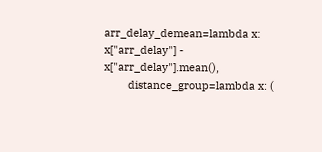arr_delay_demean=lambda x: x["arr_delay"] - x["arr_delay"].mean(),
        distance_group=lambda x: (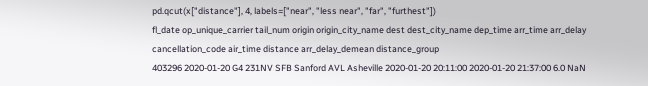pd.qcut(x["distance"], 4, labels=["near", "less near", "far", "furthest"])
fl_date op_unique_carrier tail_num origin origin_city_name dest dest_city_name dep_time arr_time arr_delay cancellation_code air_time distance arr_delay_demean distance_group
403296 2020-01-20 G4 231NV SFB Sanford AVL Asheville 2020-01-20 20:11:00 2020-01-20 21:37:00 6.0 NaN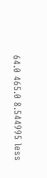64.0 465.0 8.544995 less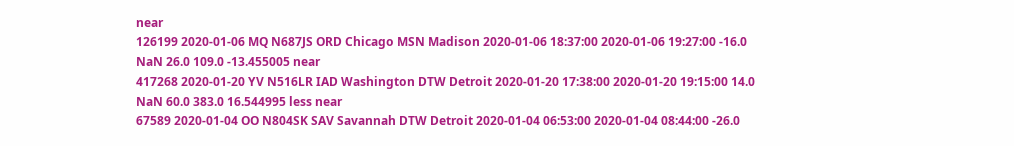near
126199 2020-01-06 MQ N687JS ORD Chicago MSN Madison 2020-01-06 18:37:00 2020-01-06 19:27:00 -16.0 NaN 26.0 109.0 -13.455005 near
417268 2020-01-20 YV N516LR IAD Washington DTW Detroit 2020-01-20 17:38:00 2020-01-20 19:15:00 14.0 NaN 60.0 383.0 16.544995 less near
67589 2020-01-04 OO N804SK SAV Savannah DTW Detroit 2020-01-04 06:53:00 2020-01-04 08:44:00 -26.0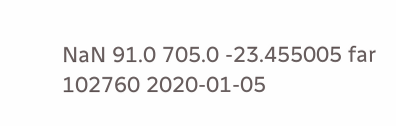NaN 91.0 705.0 -23.455005 far
102760 2020-01-05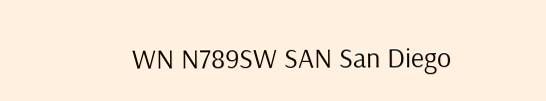WN N789SW SAN San Diego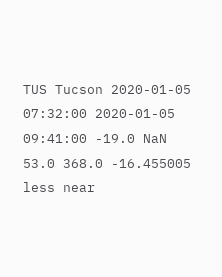TUS Tucson 2020-01-05 07:32:00 2020-01-05 09:41:00 -19.0 NaN 53.0 368.0 -16.455005 less near